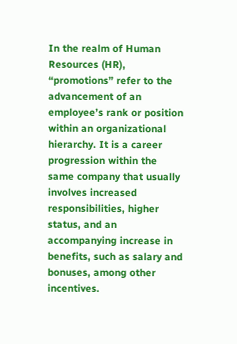In the realm of Human Resources (HR), “promotions” refer to the advancement of an employee’s rank or position within an organizational hierarchy. It is a career progression within the same company that usually involves increased responsibilities, higher status, and an accompanying increase in benefits, such as salary and bonuses, among other incentives.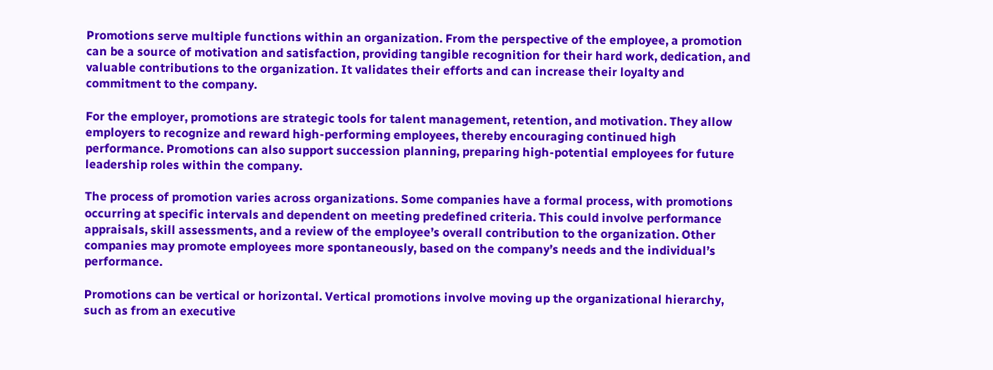Promotions serve multiple functions within an organization. From the perspective of the employee, a promotion can be a source of motivation and satisfaction, providing tangible recognition for their hard work, dedication, and valuable contributions to the organization. It validates their efforts and can increase their loyalty and commitment to the company.

For the employer, promotions are strategic tools for talent management, retention, and motivation. They allow employers to recognize and reward high-performing employees, thereby encouraging continued high performance. Promotions can also support succession planning, preparing high-potential employees for future leadership roles within the company.

The process of promotion varies across organizations. Some companies have a formal process, with promotions occurring at specific intervals and dependent on meeting predefined criteria. This could involve performance appraisals, skill assessments, and a review of the employee’s overall contribution to the organization. Other companies may promote employees more spontaneously, based on the company’s needs and the individual’s performance.

Promotions can be vertical or horizontal. Vertical promotions involve moving up the organizational hierarchy, such as from an executive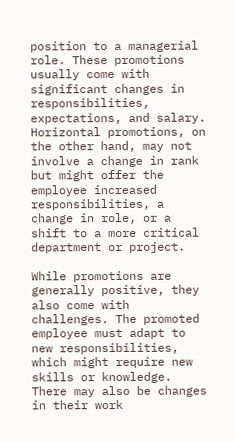position to a managerial role. These promotions usually come with significant changes in responsibilities, expectations, and salary. Horizontal promotions, on the other hand, may not involve a change in rank but might offer the employee increased responsibilities, a change in role, or a shift to a more critical department or project.

While promotions are generally positive, they also come with challenges. The promoted employee must adapt to new responsibilities, which might require new skills or knowledge. There may also be changes in their work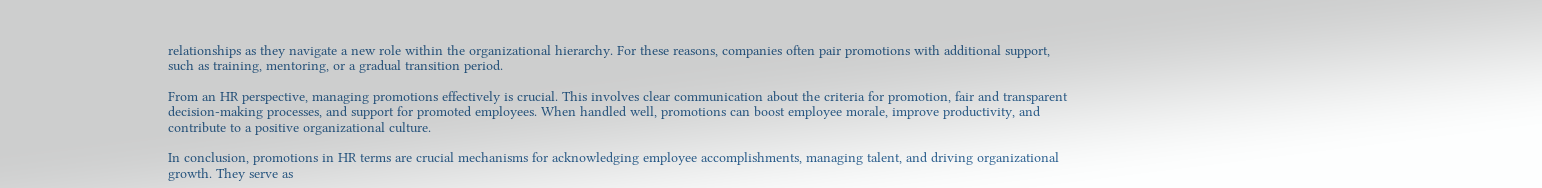relationships as they navigate a new role within the organizational hierarchy. For these reasons, companies often pair promotions with additional support, such as training, mentoring, or a gradual transition period.

From an HR perspective, managing promotions effectively is crucial. This involves clear communication about the criteria for promotion, fair and transparent decision-making processes, and support for promoted employees. When handled well, promotions can boost employee morale, improve productivity, and contribute to a positive organizational culture.

In conclusion, promotions in HR terms are crucial mechanisms for acknowledging employee accomplishments, managing talent, and driving organizational growth. They serve as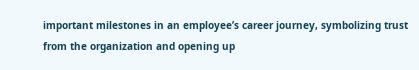important milestones in an employee’s career journey, symbolizing trust from the organization and opening up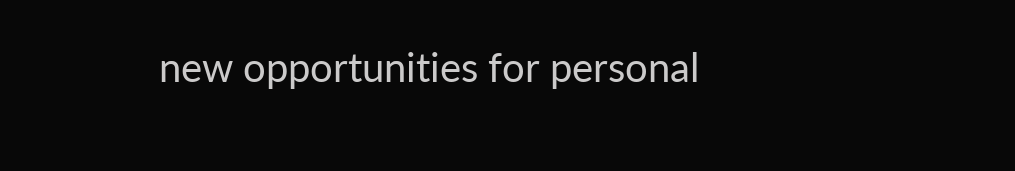new opportunities for personal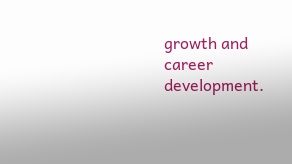growth and career development.